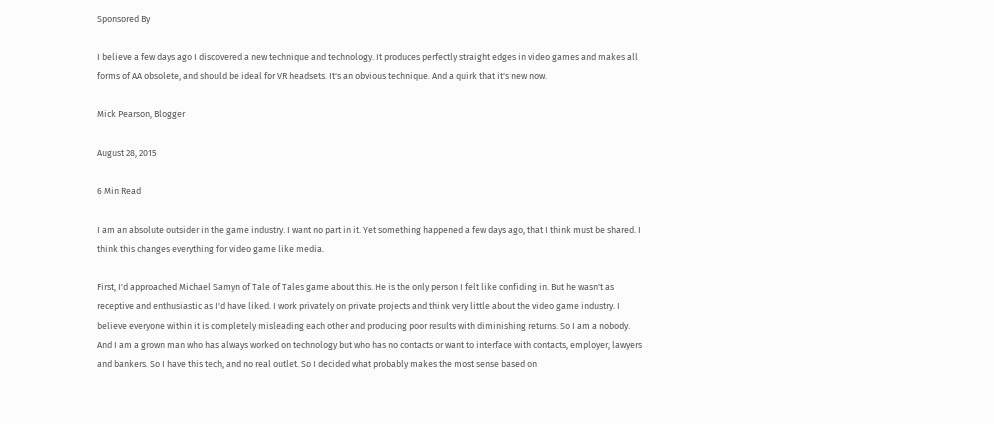Sponsored By

I believe a few days ago I discovered a new technique and technology. It produces perfectly straight edges in video games and makes all forms of AA obsolete, and should be ideal for VR headsets. It's an obvious technique. And a quirk that it's new now.

Mick Pearson, Blogger

August 28, 2015

6 Min Read

I am an absolute outsider in the game industry. I want no part in it. Yet something happened a few days ago, that I think must be shared. I think this changes everything for video game like media.

First, I'd approached Michael Samyn of Tale of Tales game about this. He is the only person I felt like confiding in. But he wasn't as receptive and enthusiastic as I'd have liked. I work privately on private projects and think very little about the video game industry. I believe everyone within it is completely misleading each other and producing poor results with diminishing returns. So I am a nobody. And I am a grown man who has always worked on technology but who has no contacts or want to interface with contacts, employer, lawyers and bankers. So I have this tech, and no real outlet. So I decided what probably makes the most sense based on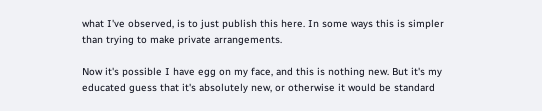what I've observed, is to just publish this here. In some ways this is simpler than trying to make private arrangements.

Now it's possible I have egg on my face, and this is nothing new. But it's my educated guess that it's absolutely new, or otherwise it would be standard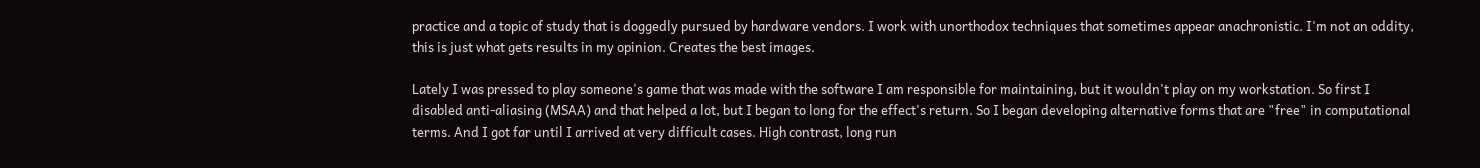practice and a topic of study that is doggedly pursued by hardware vendors. I work with unorthodox techniques that sometimes appear anachronistic. I'm not an oddity, this is just what gets results in my opinion. Creates the best images.

Lately I was pressed to play someone's game that was made with the software I am responsible for maintaining, but it wouldn't play on my workstation. So first I disabled anti-aliasing (MSAA) and that helped a lot, but I began to long for the effect's return. So I began developing alternative forms that are "free" in computational terms. And I got far until I arrived at very difficult cases. High contrast, long run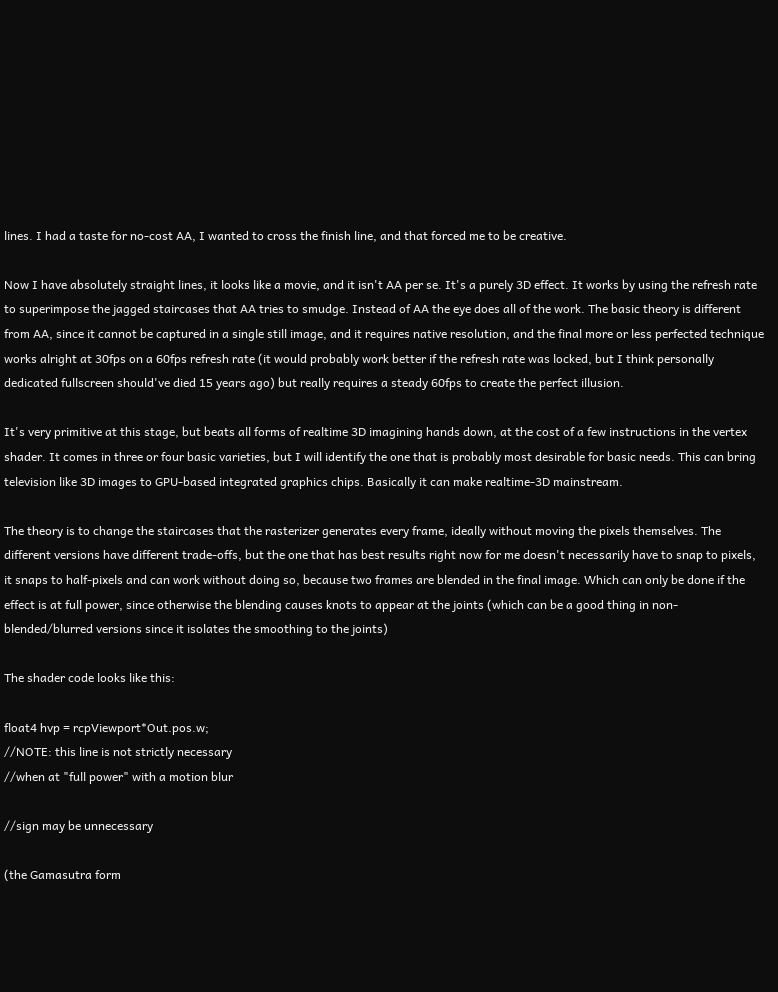lines. I had a taste for no-cost AA, I wanted to cross the finish line, and that forced me to be creative.

Now I have absolutely straight lines, it looks like a movie, and it isn't AA per se. It's a purely 3D effect. It works by using the refresh rate to superimpose the jagged staircases that AA tries to smudge. Instead of AA the eye does all of the work. The basic theory is different from AA, since it cannot be captured in a single still image, and it requires native resolution, and the final more or less perfected technique works alright at 30fps on a 60fps refresh rate (it would probably work better if the refresh rate was locked, but I think personally dedicated fullscreen should've died 15 years ago) but really requires a steady 60fps to create the perfect illusion.

It's very primitive at this stage, but beats all forms of realtime 3D imagining hands down, at the cost of a few instructions in the vertex shader. It comes in three or four basic varieties, but I will identify the one that is probably most desirable for basic needs. This can bring television like 3D images to GPU-based integrated graphics chips. Basically it can make realtime-3D mainstream.

The theory is to change the staircases that the rasterizer generates every frame, ideally without moving the pixels themselves. The different versions have different trade-offs, but the one that has best results right now for me doesn't necessarily have to snap to pixels, it snaps to half-pixels and can work without doing so, because two frames are blended in the final image. Which can only be done if the effect is at full power, since otherwise the blending causes knots to appear at the joints (which can be a good thing in non-blended/blurred versions since it isolates the smoothing to the joints)

The shader code looks like this:

float4 hvp = rcpViewport*Out.pos.w;
//NOTE: this line is not strictly necessary
//when at "full power" with a motion blur

//sign may be unnecessary

(the Gamasutra form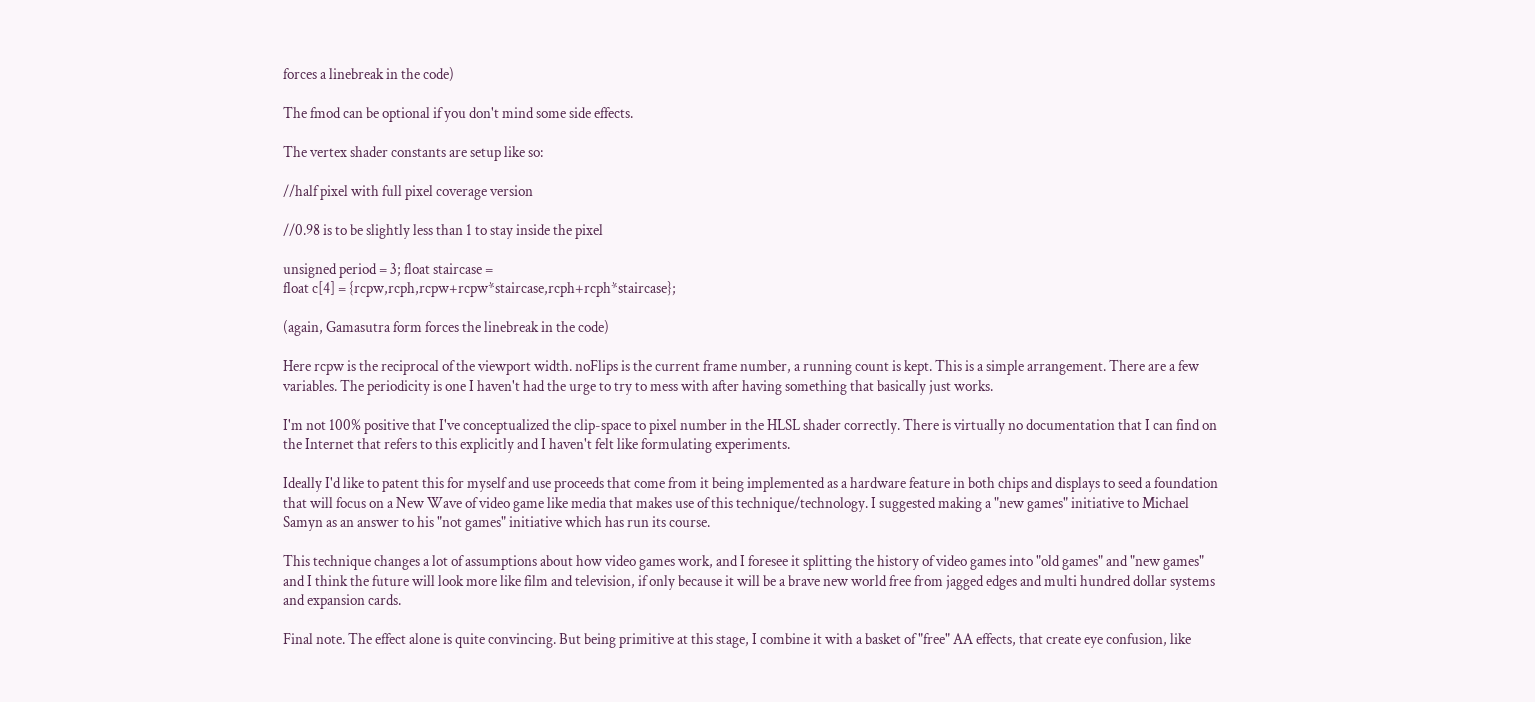forces a linebreak in the code)

The fmod can be optional if you don't mind some side effects.

The vertex shader constants are setup like so:

//half pixel with full pixel coverage version

//0.98 is to be slightly less than 1 to stay inside the pixel

unsigned period = 3; float staircase =
float c[4] = {rcpw,rcph,rcpw+rcpw*staircase,rcph+rcph*staircase};

(again, Gamasutra form forces the linebreak in the code)

Here rcpw is the reciprocal of the viewport width. noFlips is the current frame number, a running count is kept. This is a simple arrangement. There are a few variables. The periodicity is one I haven't had the urge to try to mess with after having something that basically just works.

I'm not 100% positive that I've conceptualized the clip-space to pixel number in the HLSL shader correctly. There is virtually no documentation that I can find on the Internet that refers to this explicitly and I haven't felt like formulating experiments.

Ideally I'd like to patent this for myself and use proceeds that come from it being implemented as a hardware feature in both chips and displays to seed a foundation that will focus on a New Wave of video game like media that makes use of this technique/technology. I suggested making a "new games" initiative to Michael Samyn as an answer to his "not games" initiative which has run its course.

This technique changes a lot of assumptions about how video games work, and I foresee it splitting the history of video games into "old games" and "new games" and I think the future will look more like film and television, if only because it will be a brave new world free from jagged edges and multi hundred dollar systems and expansion cards.

Final note. The effect alone is quite convincing. But being primitive at this stage, I combine it with a basket of "free" AA effects, that create eye confusion, like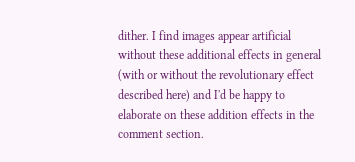dither. I find images appear artificial without these additional effects in general (with or without the revolutionary effect described here) and I'd be happy to elaborate on these addition effects in the comment section.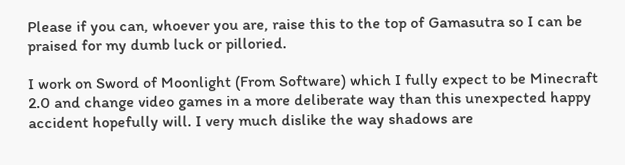Please if you can, whoever you are, raise this to the top of Gamasutra so I can be praised for my dumb luck or pilloried.

I work on Sword of Moonlight (From Software) which I fully expect to be Minecraft 2.0 and change video games in a more deliberate way than this unexpected happy accident hopefully will. I very much dislike the way shadows are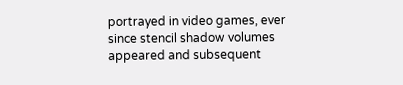portrayed in video games, ever since stencil shadow volumes appeared and subsequent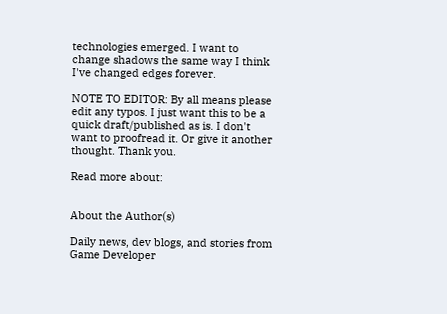technologies emerged. I want to change shadows the same way I think I've changed edges forever.

NOTE TO EDITOR: By all means please edit any typos. I just want this to be a quick draft/published as is. I don't want to proofread it. Or give it another thought. Thank you.

Read more about:


About the Author(s)

Daily news, dev blogs, and stories from Game Developer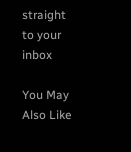straight to your inbox

You May Also Like